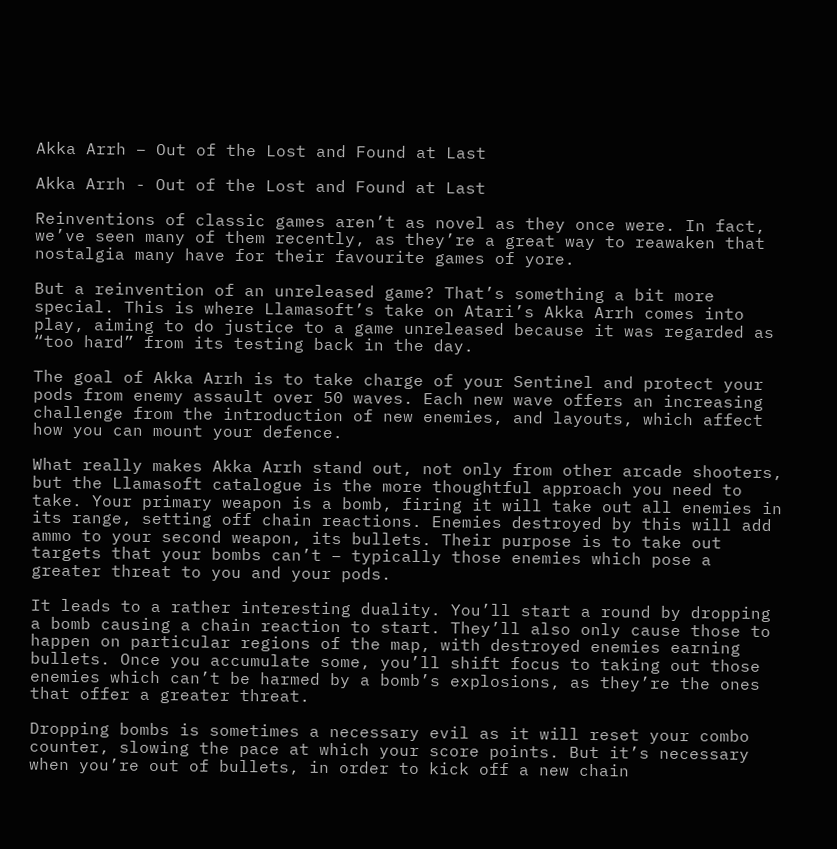Akka Arrh – Out of the Lost and Found at Last

Akka Arrh - Out of the Lost and Found at Last

Reinventions of classic games aren’t as novel as they once were. In fact, we’ve seen many of them recently, as they’re a great way to reawaken that nostalgia many have for their favourite games of yore.

But a reinvention of an unreleased game? That’s something a bit more special. This is where Llamasoft’s take on Atari’s Akka Arrh comes into play, aiming to do justice to a game unreleased because it was regarded as “too hard” from its testing back in the day.

The goal of Akka Arrh is to take charge of your Sentinel and protect your pods from enemy assault over 50 waves. Each new wave offers an increasing challenge from the introduction of new enemies, and layouts, which affect how you can mount your defence.

What really makes Akka Arrh stand out, not only from other arcade shooters, but the Llamasoft catalogue is the more thoughtful approach you need to take. Your primary weapon is a bomb, firing it will take out all enemies in its range, setting off chain reactions. Enemies destroyed by this will add ammo to your second weapon, its bullets. Their purpose is to take out targets that your bombs can’t – typically those enemies which pose a greater threat to you and your pods.

It leads to a rather interesting duality. You’ll start a round by dropping a bomb causing a chain reaction to start. They’ll also only cause those to happen on particular regions of the map, with destroyed enemies earning bullets. Once you accumulate some, you’ll shift focus to taking out those enemies which can’t be harmed by a bomb’s explosions, as they’re the ones that offer a greater threat.

Dropping bombs is sometimes a necessary evil as it will reset your combo counter, slowing the pace at which your score points. But it’s necessary when you’re out of bullets, in order to kick off a new chain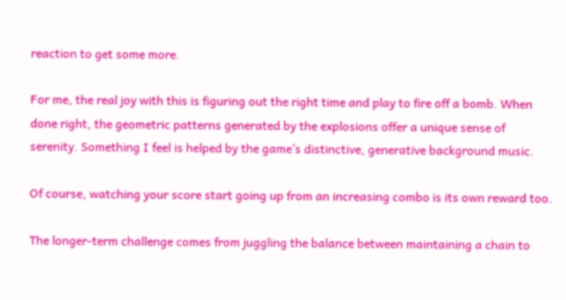reaction to get some more.

For me, the real joy with this is figuring out the right time and play to fire off a bomb. When done right, the geometric patterns generated by the explosions offer a unique sense of serenity. Something I feel is helped by the game’s distinctive, generative background music.

Of course, watching your score start going up from an increasing combo is its own reward too.

The longer-term challenge comes from juggling the balance between maintaining a chain to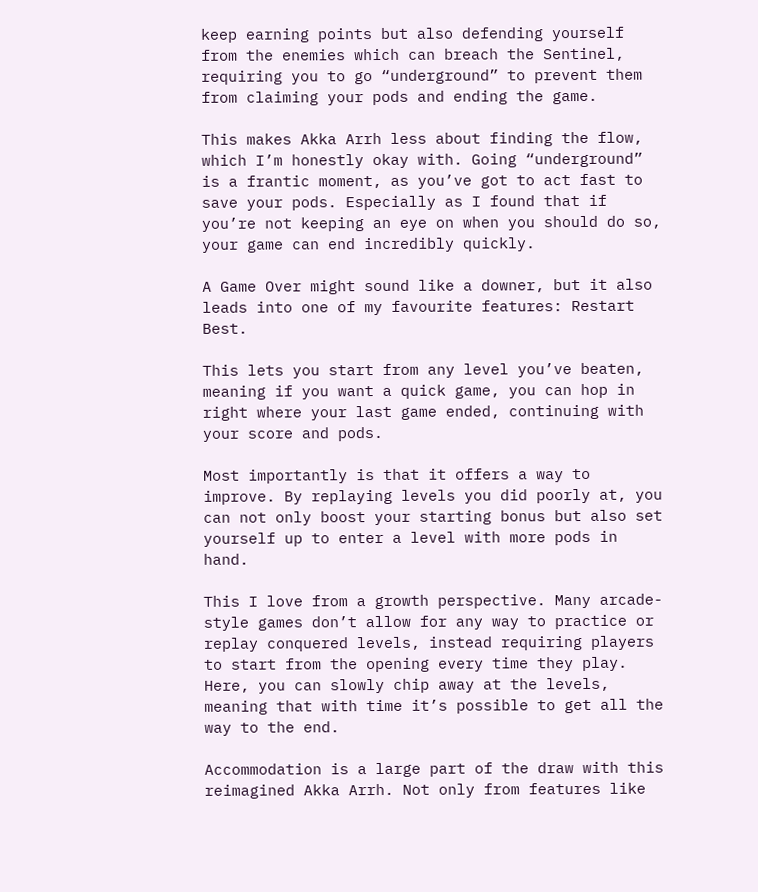keep earning points but also defending yourself from the enemies which can breach the Sentinel, requiring you to go “underground” to prevent them from claiming your pods and ending the game.

This makes Akka Arrh less about finding the flow, which I’m honestly okay with. Going “underground” is a frantic moment, as you’ve got to act fast to save your pods. Especially as I found that if you’re not keeping an eye on when you should do so, your game can end incredibly quickly.

A Game Over might sound like a downer, but it also leads into one of my favourite features: Restart Best.

This lets you start from any level you’ve beaten, meaning if you want a quick game, you can hop in right where your last game ended, continuing with your score and pods.

Most importantly is that it offers a way to improve. By replaying levels you did poorly at, you can not only boost your starting bonus but also set yourself up to enter a level with more pods in hand.

This I love from a growth perspective. Many arcade-style games don’t allow for any way to practice or replay conquered levels, instead requiring players to start from the opening every time they play. Here, you can slowly chip away at the levels, meaning that with time it’s possible to get all the way to the end.

Accommodation is a large part of the draw with this reimagined Akka Arrh. Not only from features like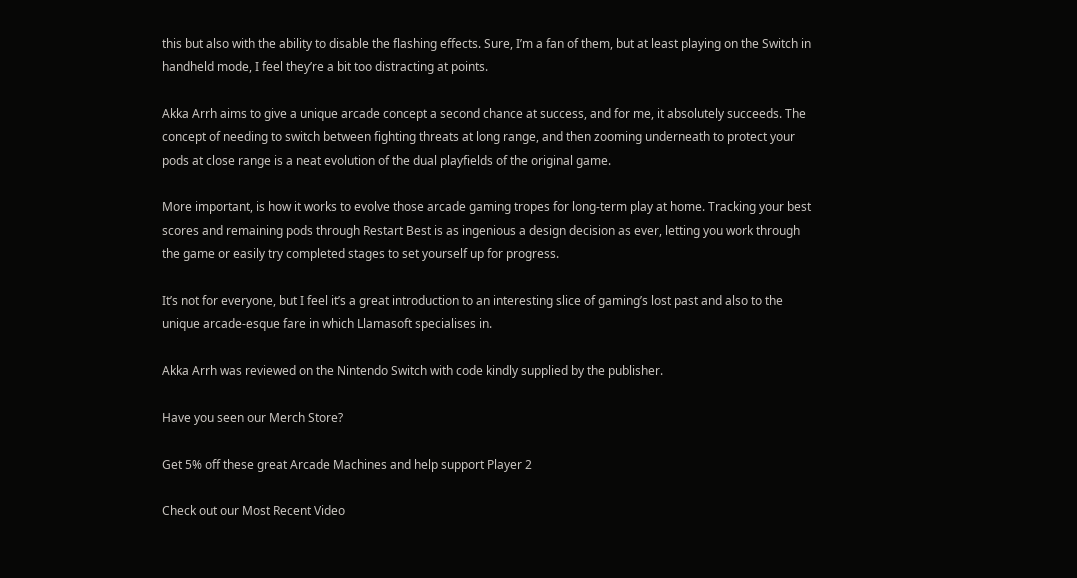this but also with the ability to disable the flashing effects. Sure, I’m a fan of them, but at least playing on the Switch in handheld mode, I feel they’re a bit too distracting at points.

Akka Arrh aims to give a unique arcade concept a second chance at success, and for me, it absolutely succeeds. The concept of needing to switch between fighting threats at long range, and then zooming underneath to protect your pods at close range is a neat evolution of the dual playfields of the original game.

More important, is how it works to evolve those arcade gaming tropes for long-term play at home. Tracking your best scores and remaining pods through Restart Best is as ingenious a design decision as ever, letting you work through the game or easily try completed stages to set yourself up for progress.

It’s not for everyone, but I feel it’s a great introduction to an interesting slice of gaming’s lost past and also to the unique arcade-esque fare in which Llamasoft specialises in.

Akka Arrh was reviewed on the Nintendo Switch with code kindly supplied by the publisher.

Have you seen our Merch Store?

Get 5% off these great Arcade Machines and help support Player 2

Check out our Most Recent Video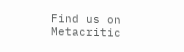Find us on Metacritic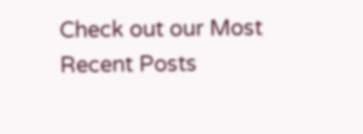Check out our Most Recent Posts